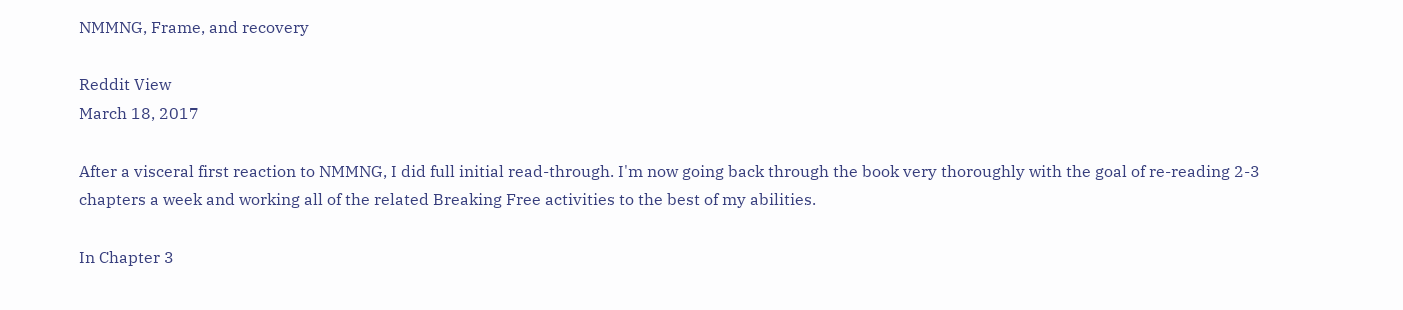NMMNG, Frame, and recovery

Reddit View
March 18, 2017

After a visceral first reaction to NMMNG, I did full initial read-through. I'm now going back through the book very thoroughly with the goal of re-reading 2-3 chapters a week and working all of the related Breaking Free activities to the best of my abilities.

In Chapter 3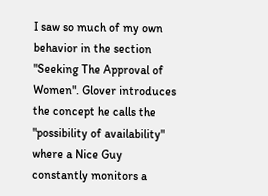I saw so much of my own behavior in the section "Seeking The Approval of Women". Glover introduces the concept he calls the "possibility of availability" where a Nice Guy constantly monitors a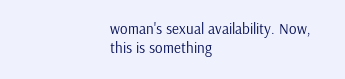woman's sexual availability. Now, this is something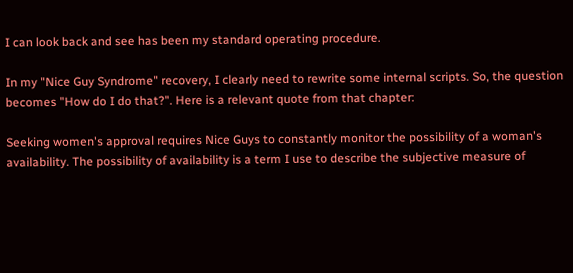I can look back and see has been my standard operating procedure.

In my "Nice Guy Syndrome" recovery, I clearly need to rewrite some internal scripts. So, the question becomes "How do I do that?". Here is a relevant quote from that chapter:

Seeking women's approval requires Nice Guys to constantly monitor the possibility of a woman's availability. The possibility of availability is a term I use to describe the subjective measure of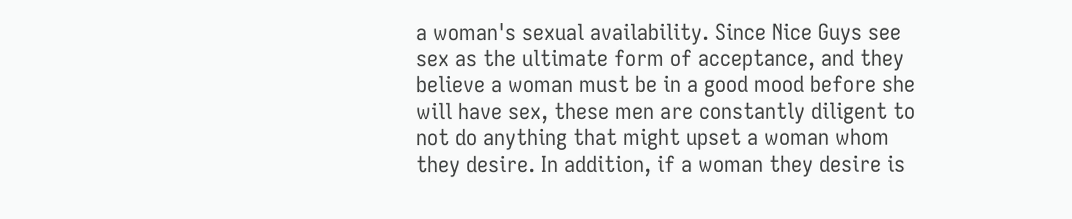a woman's sexual availability. Since Nice Guys see sex as the ultimate form of acceptance, and they believe a woman must be in a good mood before she will have sex, these men are constantly diligent to not do anything that might upset a woman whom they desire. In addition, if a woman they desire is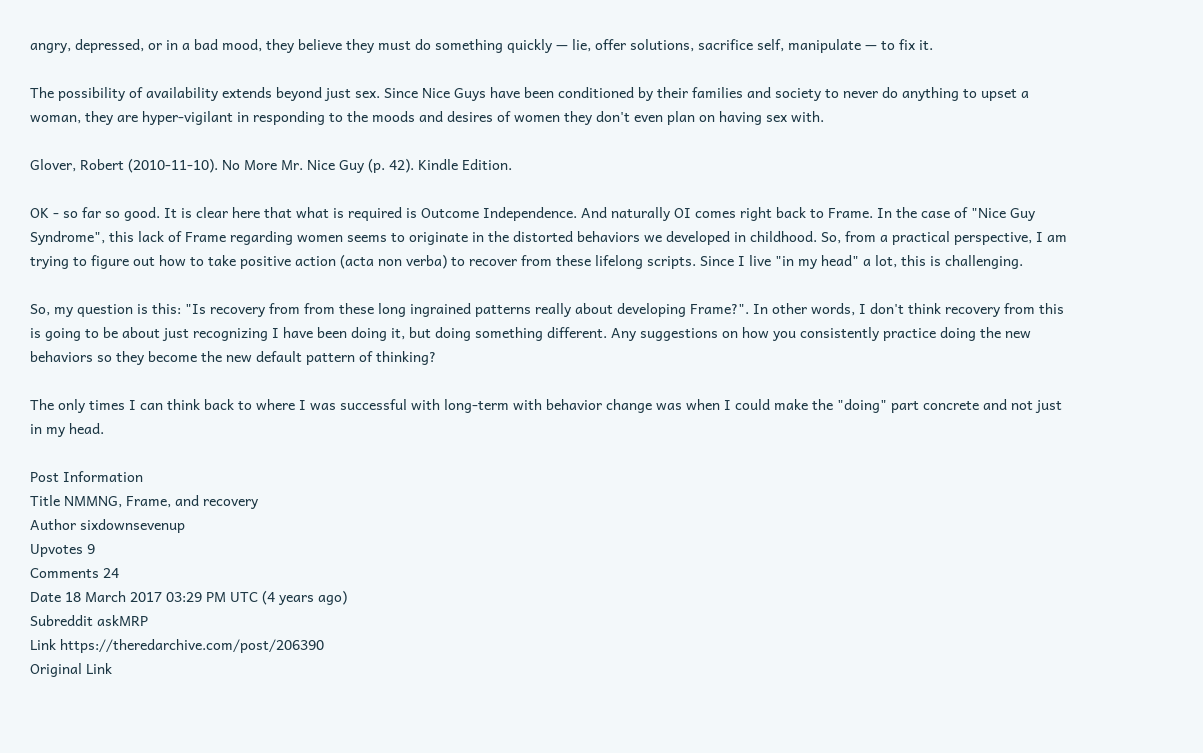angry, depressed, or in a bad mood, they believe they must do something quickly — lie, offer solutions, sacrifice self, manipulate — to fix it.

The possibility of availability extends beyond just sex. Since Nice Guys have been conditioned by their families and society to never do anything to upset a woman, they are hyper-vigilant in responding to the moods and desires of women they don't even plan on having sex with.

Glover, Robert (2010-11-10). No More Mr. Nice Guy (p. 42). Kindle Edition.

OK - so far so good. It is clear here that what is required is Outcome Independence. And naturally OI comes right back to Frame. In the case of "Nice Guy Syndrome", this lack of Frame regarding women seems to originate in the distorted behaviors we developed in childhood. So, from a practical perspective, I am trying to figure out how to take positive action (acta non verba) to recover from these lifelong scripts. Since I live "in my head" a lot, this is challenging.

So, my question is this: "Is recovery from from these long ingrained patterns really about developing Frame?". In other words, I don't think recovery from this is going to be about just recognizing I have been doing it, but doing something different. Any suggestions on how you consistently practice doing the new behaviors so they become the new default pattern of thinking?

The only times I can think back to where I was successful with long-term with behavior change was when I could make the "doing" part concrete and not just in my head.

Post Information
Title NMMNG, Frame, and recovery
Author sixdownsevenup
Upvotes 9
Comments 24
Date 18 March 2017 03:29 PM UTC (4 years ago)
Subreddit askMRP
Link https://theredarchive.com/post/206390
Original Link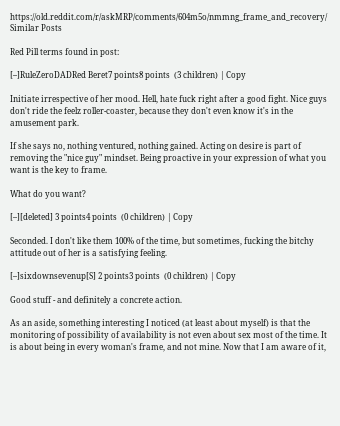https://old.reddit.com/r/askMRP/comments/604m5o/nmmng_frame_and_recovery/
Similar Posts

Red Pill terms found in post:

[–]RuleZeroDADRed Beret7 points8 points  (3 children) | Copy

Initiate irrespective of her mood. Hell, hate fuck right after a good fight. Nice guys don't ride the feelz roller-coaster, because they don't even know it's in the amusement park.

If she says no, nothing ventured, nothing gained. Acting on desire is part of removing the "nice guy" mindset. Being proactive in your expression of what you want is the key to frame.

What do you want?

[–][deleted] 3 points4 points  (0 children) | Copy

Seconded. I don't like them 100% of the time, but sometimes, fucking the bitchy attitude out of her is a satisfying feeling.

[–]sixdownsevenup[S] 2 points3 points  (0 children) | Copy

Good stuff - and definitely a concrete action.

As an aside, something interesting I noticed (at least about myself) is that the monitoring of possibility of availability is not even about sex most of the time. It is about being in every woman's frame, and not mine. Now that I am aware of it,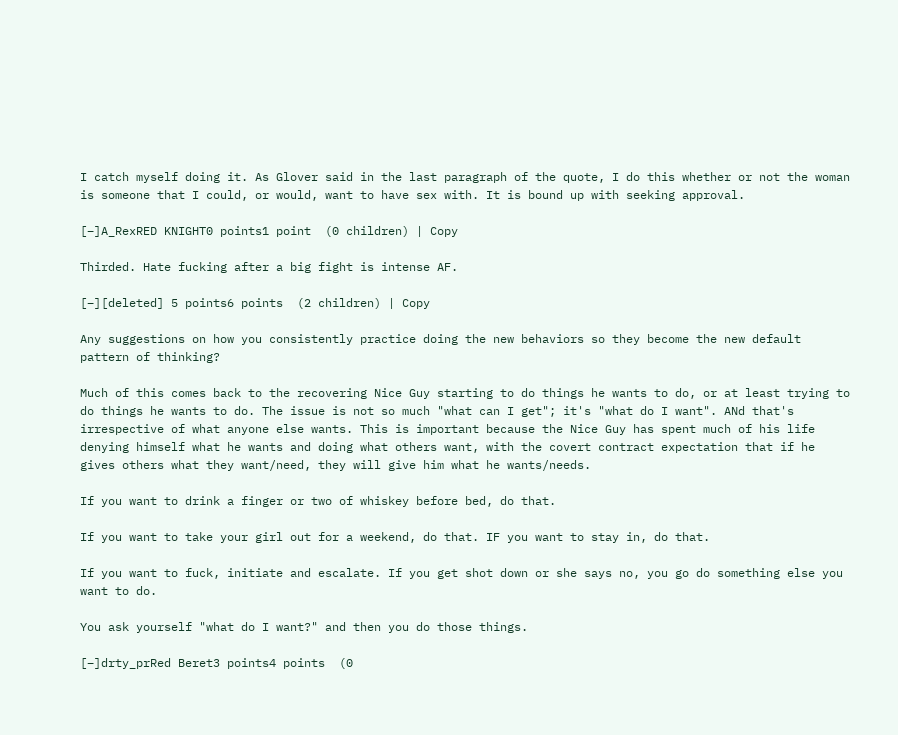I catch myself doing it. As Glover said in the last paragraph of the quote, I do this whether or not the woman is someone that I could, or would, want to have sex with. It is bound up with seeking approval.

[–]A_RexRED KNIGHT0 points1 point  (0 children) | Copy

Thirded. Hate fucking after a big fight is intense AF.

[–][deleted] 5 points6 points  (2 children) | Copy

Any suggestions on how you consistently practice doing the new behaviors so they become the new default pattern of thinking?

Much of this comes back to the recovering Nice Guy starting to do things he wants to do, or at least trying to do things he wants to do. The issue is not so much "what can I get"; it's "what do I want". ANd that's irrespective of what anyone else wants. This is important because the Nice Guy has spent much of his life denying himself what he wants and doing what others want, with the covert contract expectation that if he gives others what they want/need, they will give him what he wants/needs.

If you want to drink a finger or two of whiskey before bed, do that.

If you want to take your girl out for a weekend, do that. IF you want to stay in, do that.

If you want to fuck, initiate and escalate. If you get shot down or she says no, you go do something else you want to do.

You ask yourself "what do I want?" and then you do those things.

[–]drty_prRed Beret3 points4 points  (0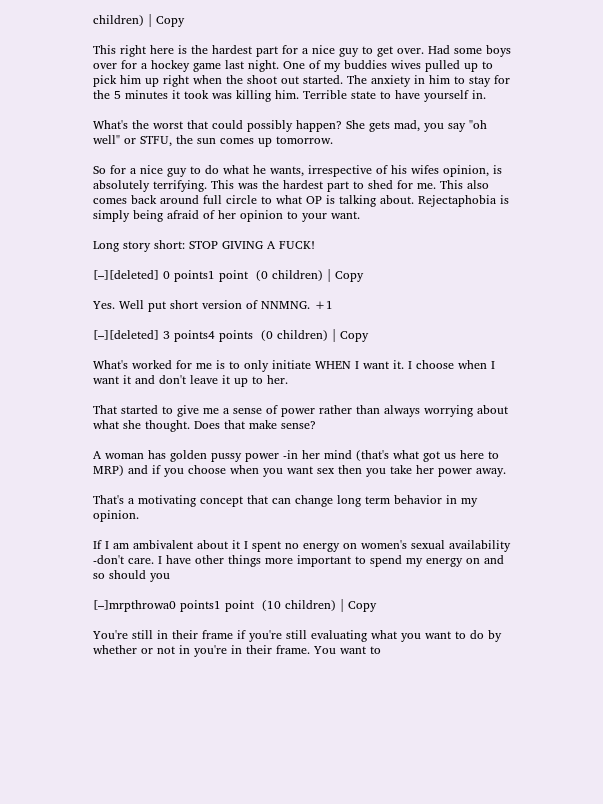children) | Copy

This right here is the hardest part for a nice guy to get over. Had some boys over for a hockey game last night. One of my buddies wives pulled up to pick him up right when the shoot out started. The anxiety in him to stay for the 5 minutes it took was killing him. Terrible state to have yourself in.

What's the worst that could possibly happen? She gets mad, you say "oh well" or STFU, the sun comes up tomorrow.

So for a nice guy to do what he wants, irrespective of his wifes opinion, is absolutely terrifying. This was the hardest part to shed for me. This also comes back around full circle to what OP is talking about. Rejectaphobia is simply being afraid of her opinion to your want.

Long story short: STOP GIVING A FUCK!

[–][deleted] 0 points1 point  (0 children) | Copy

Yes. Well put short version of NNMNG. +1

[–][deleted] 3 points4 points  (0 children) | Copy

What's worked for me is to only initiate WHEN I want it. I choose when I want it and don't leave it up to her.

That started to give me a sense of power rather than always worrying about what she thought. Does that make sense?

A woman has golden pussy power -in her mind (that's what got us here to MRP) and if you choose when you want sex then you take her power away.

That's a motivating concept that can change long term behavior in my opinion.

If I am ambivalent about it I spent no energy on women's sexual availability -don't care. I have other things more important to spend my energy on and so should you

[–]mrpthrowa0 points1 point  (10 children) | Copy

You're still in their frame if you're still evaluating what you want to do by whether or not in you're in their frame. You want to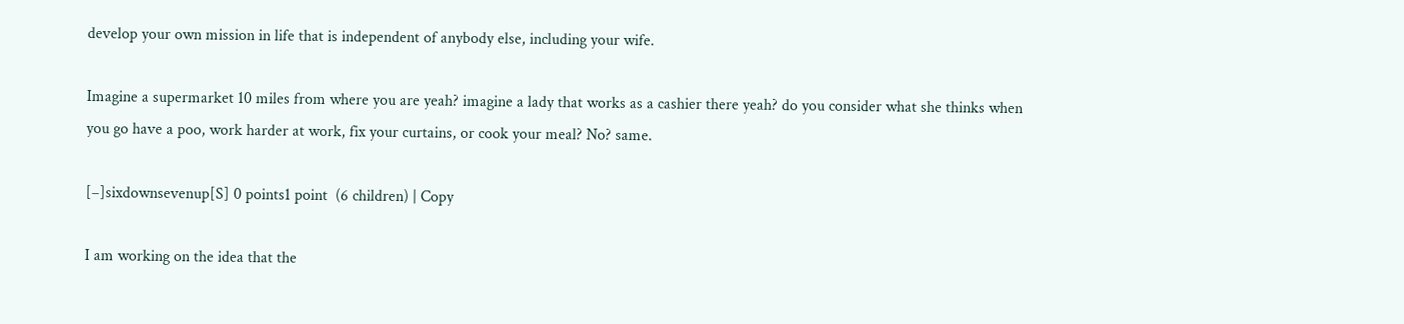develop your own mission in life that is independent of anybody else, including your wife.

Imagine a supermarket 10 miles from where you are yeah? imagine a lady that works as a cashier there yeah? do you consider what she thinks when you go have a poo, work harder at work, fix your curtains, or cook your meal? No? same.

[–]sixdownsevenup[S] 0 points1 point  (6 children) | Copy

I am working on the idea that the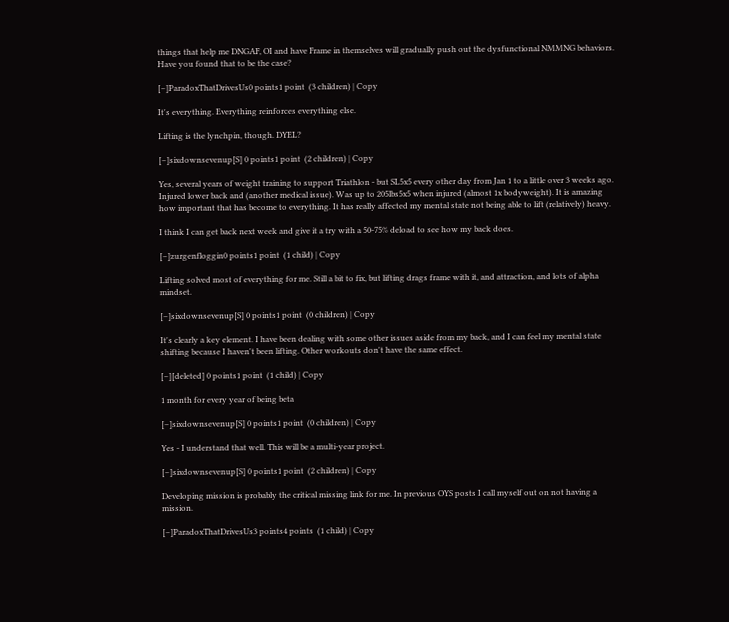things that help me DNGAF, OI and have Frame in themselves will gradually push out the dysfunctional NMMNG behaviors. Have you found that to be the case?

[–]ParadoxThatDrivesUs0 points1 point  (3 children) | Copy

It's everything. Everything reinforces everything else.

Lifting is the lynchpin, though. DYEL?

[–]sixdownsevenup[S] 0 points1 point  (2 children) | Copy

Yes, several years of weight training to support Triathlon - but SL5x5 every other day from Jan 1 to a little over 3 weeks ago. Injured lower back and (another medical issue). Was up to 205lbs5x5 when injured (almost 1x bodyweight). It is amazing how important that has become to everything. It has really affected my mental state not being able to lift (relatively) heavy.

I think I can get back next week and give it a try with a 50-75% deload to see how my back does.

[–]zurgenfloggin0 points1 point  (1 child) | Copy

Lifting solved most of everything for me. Still a bit to fix, but lifting drags frame with it, and attraction, and lots of alpha mindset.

[–]sixdownsevenup[S] 0 points1 point  (0 children) | Copy

It's clearly a key element. I have been dealing with some other issues aside from my back, and I can feel my mental state shifting because I haven't been lifting. Other workouts don't have the same effect.

[–][deleted] 0 points1 point  (1 child) | Copy

1 month for every year of being beta

[–]sixdownsevenup[S] 0 points1 point  (0 children) | Copy

Yes - I understand that well. This will be a multi-year project.

[–]sixdownsevenup[S] 0 points1 point  (2 children) | Copy

Developing mission is probably the critical missing link for me. In previous OYS posts I call myself out on not having a mission.

[–]ParadoxThatDrivesUs3 points4 points  (1 child) | Copy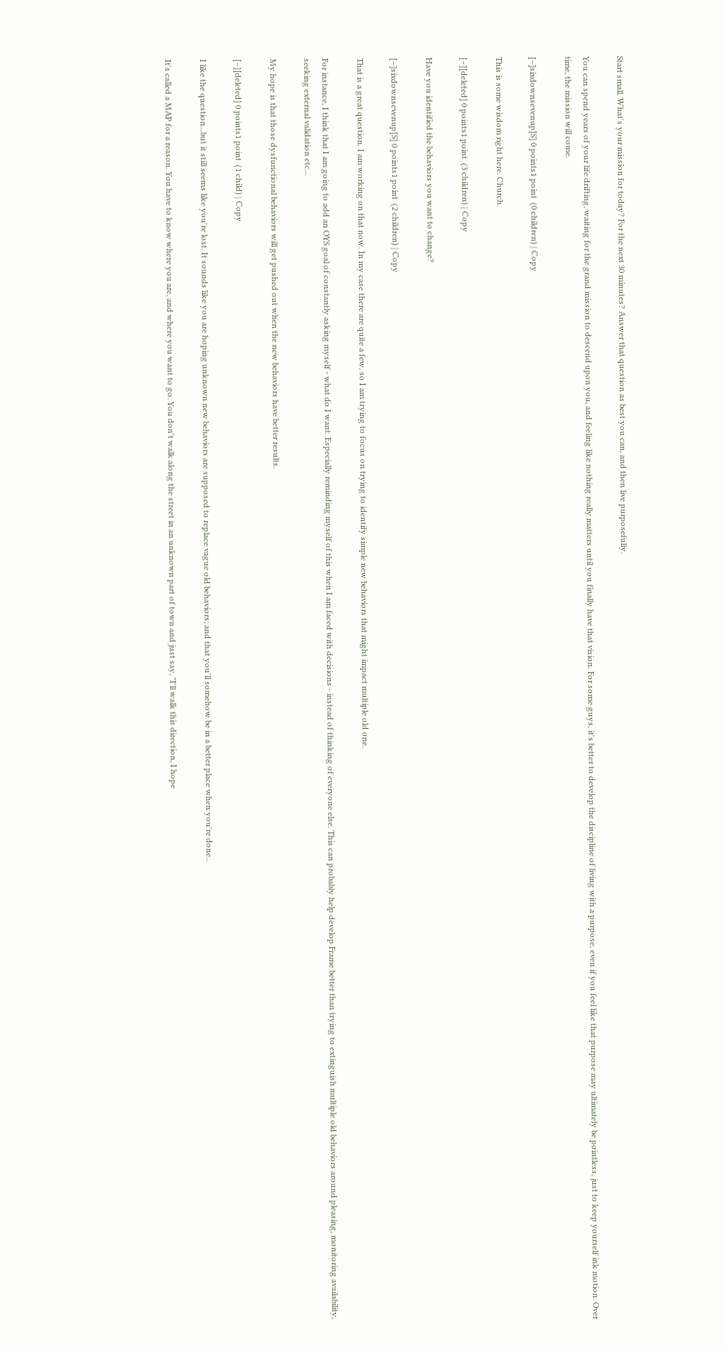Start small. What's your mission for today? For the next 30 minutes? Answer that question as best you can, and then live purposefully.

You can spend years of your life drifting, waiting for the grand mission to descend upon you, and feeling like nothing really matters until you finally have that vision. For some guys, it's better to develop the discipline of living with a purpose, even if you feel like that purpose may ultimately be pointless, just to keep yourself ink motion. Over time, the mission will come.

[–]sixdownsevenup[S] 0 points1 point  (0 children) | Copy

This is some wisdom right here. Church.

[–][deleted] 0 points1 point  (3 children) | Copy

Have you identified the behaviors you want to change?

[–]sixdownsevenup[S] 0 points1 point  (2 children) | Copy

That is a great question. I am working on that now. In my case there are quite a few, so I am trying to focus on trying to identify simple new behaviors that might impact multiple old one.

For instance, I think that I am going to add an OYS goal of constantly asking myself - what do I want. Especially reminding myself of this when I am faced with decisions - instead of thinking of everyone else. This can probably help develop Frame better than trying to extinguish multiple old behaviors around pleasing, monitoring availability, seeking external validation etc...

My hope is that those dysfunctional behaviors will get pushed out when the new behaviors have better results.

[–][deleted] 0 points1 point  (1 child) | Copy

I like the question...but it still seems like you're lost. It sounds like you are hoping unknown new behaviors are supposed to replace vague old behaviors; and that you'll somehow be in a better place when you're done..

It's called a MAP for a reason. You have to know where you are, and where you want to go. You don't walk along the street in an unknown part of town and just say, "I'll walk this direction, I hope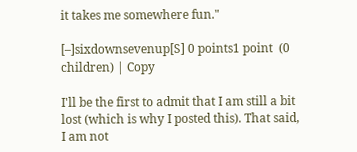it takes me somewhere fun."

[–]sixdownsevenup[S] 0 points1 point  (0 children) | Copy

I'll be the first to admit that I am still a bit lost (which is why I posted this). That said, I am not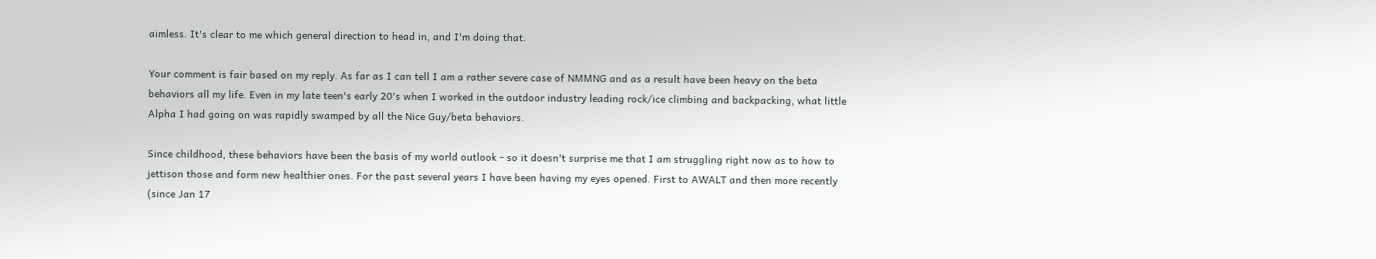aimless. It's clear to me which general direction to head in, and I'm doing that.

Your comment is fair based on my reply. As far as I can tell I am a rather severe case of NMMNG and as a result have been heavy on the beta behaviors all my life. Even in my late teen's early 20's when I worked in the outdoor industry leading rock/ice climbing and backpacking, what little Alpha I had going on was rapidly swamped by all the Nice Guy/beta behaviors.

Since childhood, these behaviors have been the basis of my world outlook - so it doesn't surprise me that I am struggling right now as to how to jettison those and form new healthier ones. For the past several years I have been having my eyes opened. First to AWALT and then more recently (since Jan 17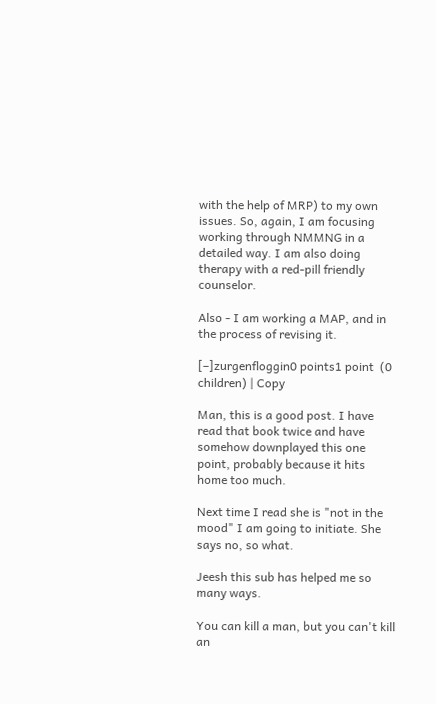with the help of MRP) to my own issues. So, again, I am focusing working through NMMNG in a detailed way. I am also doing therapy with a red-pill friendly counselor.

Also - I am working a MAP, and in the process of revising it.

[–]zurgenfloggin0 points1 point  (0 children) | Copy

Man, this is a good post. I have read that book twice and have somehow downplayed this one point, probably because it hits home too much.

Next time I read she is "not in the mood" I am going to initiate. She says no, so what.

Jeesh this sub has helped me so many ways.

You can kill a man, but you can't kill an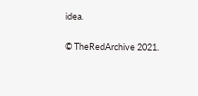idea.

© TheRedArchive 2021.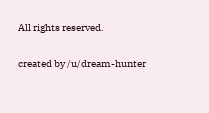All rights reserved.

created by /u/dream-hunter